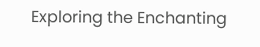Exploring the Enchanting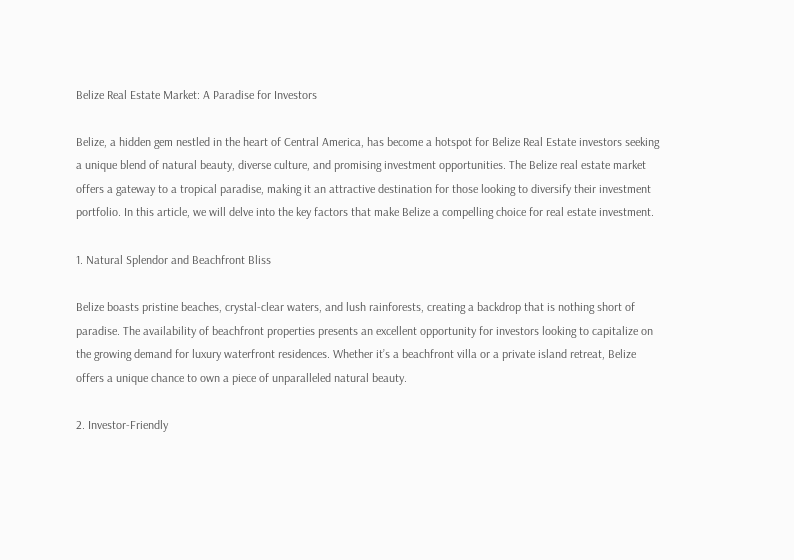Belize Real Estate Market: A Paradise for Investors

Belize, a hidden gem nestled in the heart of Central America, has become a hotspot for Belize Real Estate investors seeking a unique blend of natural beauty, diverse culture, and promising investment opportunities. The Belize real estate market offers a gateway to a tropical paradise, making it an attractive destination for those looking to diversify their investment portfolio. In this article, we will delve into the key factors that make Belize a compelling choice for real estate investment.

1. Natural Splendor and Beachfront Bliss

Belize boasts pristine beaches, crystal-clear waters, and lush rainforests, creating a backdrop that is nothing short of paradise. The availability of beachfront properties presents an excellent opportunity for investors looking to capitalize on the growing demand for luxury waterfront residences. Whether it’s a beachfront villa or a private island retreat, Belize offers a unique chance to own a piece of unparalleled natural beauty.

2. Investor-Friendly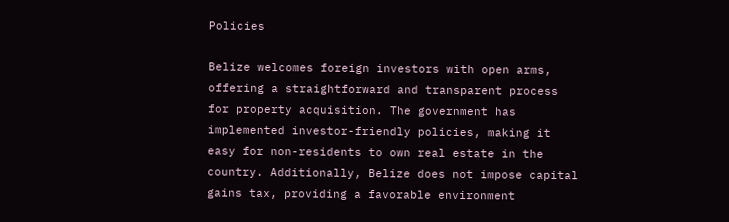Policies

Belize welcomes foreign investors with open arms, offering a straightforward and transparent process for property acquisition. The government has implemented investor-friendly policies, making it easy for non-residents to own real estate in the country. Additionally, Belize does not impose capital gains tax, providing a favorable environment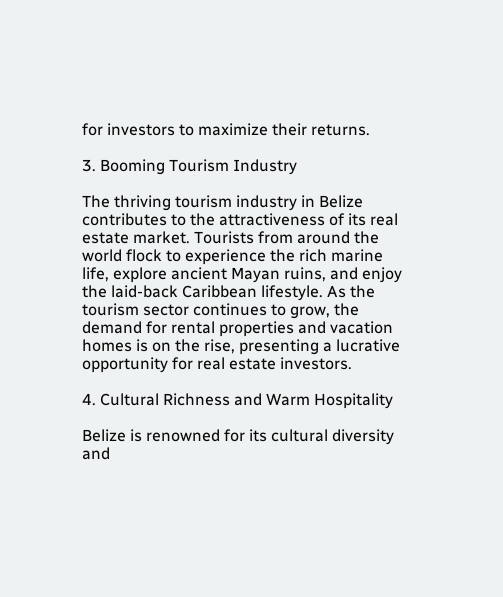for investors to maximize their returns.

3. Booming Tourism Industry

The thriving tourism industry in Belize contributes to the attractiveness of its real estate market. Tourists from around the world flock to experience the rich marine life, explore ancient Mayan ruins, and enjoy the laid-back Caribbean lifestyle. As the tourism sector continues to grow, the demand for rental properties and vacation homes is on the rise, presenting a lucrative opportunity for real estate investors.

4. Cultural Richness and Warm Hospitality

Belize is renowned for its cultural diversity and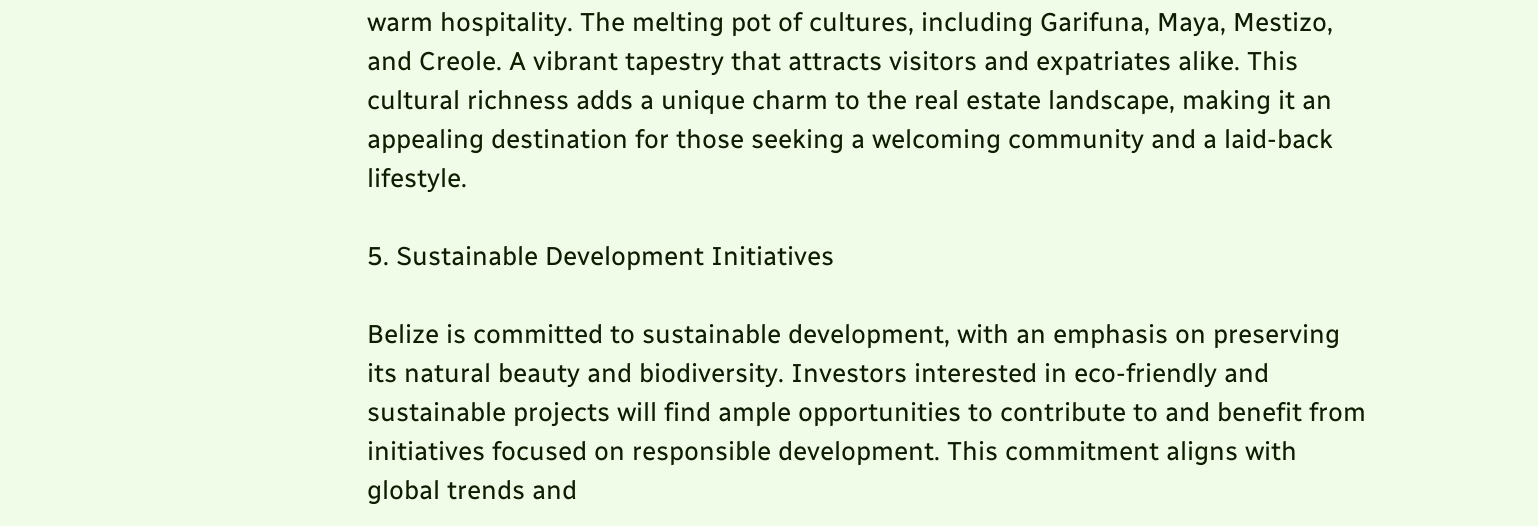warm hospitality. The melting pot of cultures, including Garifuna, Maya, Mestizo, and Creole. A vibrant tapestry that attracts visitors and expatriates alike. This cultural richness adds a unique charm to the real estate landscape, making it an appealing destination for those seeking a welcoming community and a laid-back lifestyle.

5. Sustainable Development Initiatives

Belize is committed to sustainable development, with an emphasis on preserving its natural beauty and biodiversity. Investors interested in eco-friendly and sustainable projects will find ample opportunities to contribute to and benefit from initiatives focused on responsible development. This commitment aligns with global trends and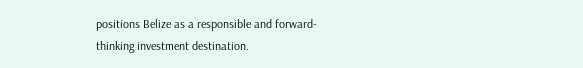positions Belize as a responsible and forward-thinking investment destination.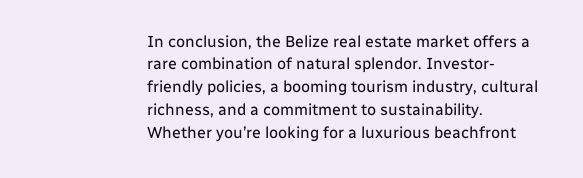In conclusion, the Belize real estate market offers a rare combination of natural splendor. Investor-friendly policies, a booming tourism industry, cultural richness, and a commitment to sustainability. Whether you’re looking for a luxurious beachfront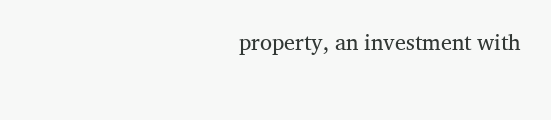property, an investment with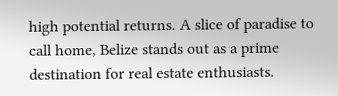high potential returns. A slice of paradise to call home, Belize stands out as a prime destination for real estate enthusiasts.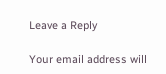Leave a Reply

Your email address will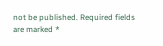not be published. Required fields are marked *